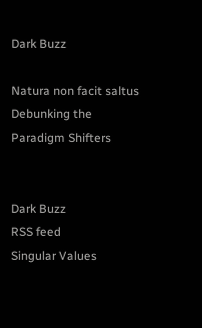Dark Buzz

Natura non facit saltus
Debunking the Paradigm Shifters


Dark Buzz
RSS feed
Singular Values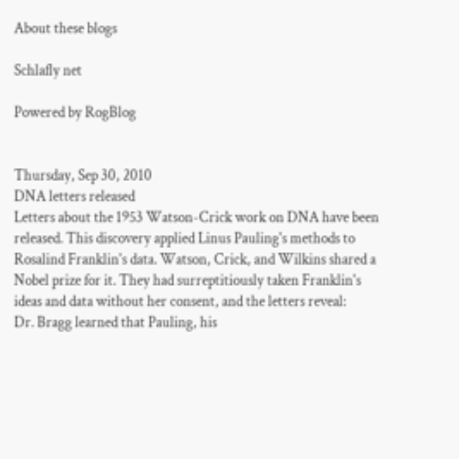About these blogs

Schlafly net

Powered by RogBlog


Thursday, Sep 30, 2010
DNA letters released
Letters about the 1953 Watson-Crick work on DNA have been released. This discovery applied Linus Pauling's methods to Rosalind Franklin's data. Watson, Crick, and Wilkins shared a Nobel prize for it. They had surreptitiously taken Franklin's ideas and data without her consent, and the letters reveal:
Dr. Bragg learned that Pauling, his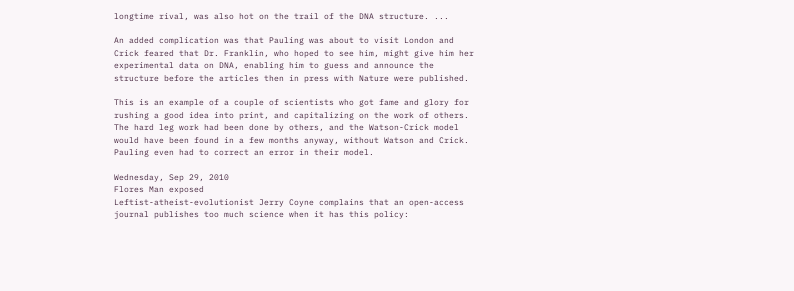longtime rival, was also hot on the trail of the DNA structure. ...

An added complication was that Pauling was about to visit London and Crick feared that Dr. Franklin, who hoped to see him, might give him her experimental data on DNA, enabling him to guess and announce the structure before the articles then in press with Nature were published.

This is an example of a couple of scientists who got fame and glory for rushing a good idea into print, and capitalizing on the work of others. The hard leg work had been done by others, and the Watson-Crick model would have been found in a few months anyway, without Watson and Crick. Pauling even had to correct an error in their model.

Wednesday, Sep 29, 2010
Flores Man exposed
Leftist-atheist-evolutionist Jerry Coyne complains that an open-access journal publishes too much science when it has this policy: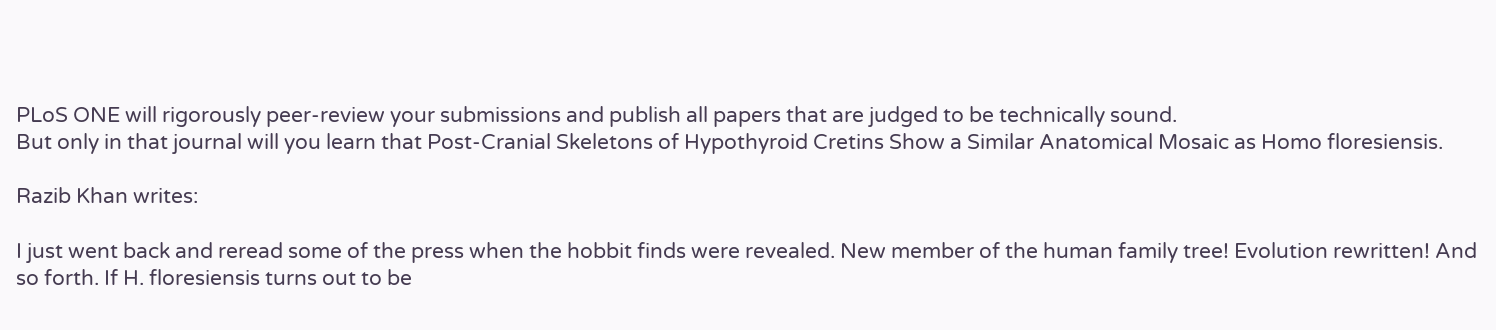PLoS ONE will rigorously peer-review your submissions and publish all papers that are judged to be technically sound.
But only in that journal will you learn that Post-Cranial Skeletons of Hypothyroid Cretins Show a Similar Anatomical Mosaic as Homo floresiensis.

Razib Khan writes:

I just went back and reread some of the press when the hobbit finds were revealed. New member of the human family tree! Evolution rewritten! And so forth. If H. floresiensis turns out to be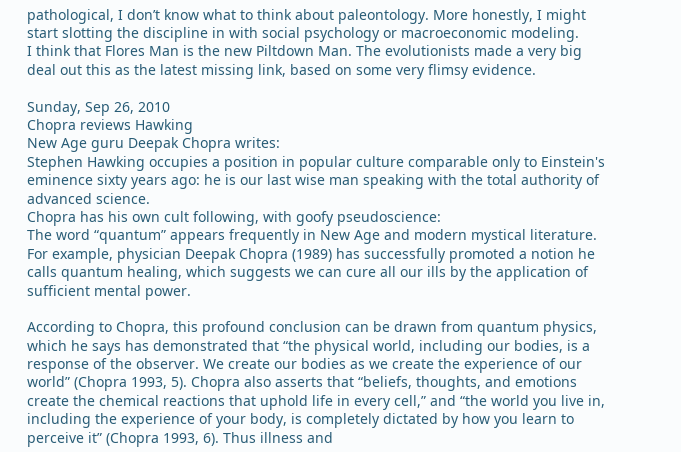pathological, I don’t know what to think about paleontology. More honestly, I might start slotting the discipline in with social psychology or macroeconomic modeling.
I think that Flores Man is the new Piltdown Man. The evolutionists made a very big deal out this as the latest missing link, based on some very flimsy evidence.

Sunday, Sep 26, 2010
Chopra reviews Hawking
New Age guru Deepak Chopra writes:
Stephen Hawking occupies a position in popular culture comparable only to Einstein's eminence sixty years ago: he is our last wise man speaking with the total authority of advanced science.
Chopra has his own cult following, with goofy pseudoscience:
The word “quantum” appears frequently in New Age and modern mystical literature. For example, physician Deepak Chopra (1989) has successfully promoted a notion he calls quantum healing, which suggests we can cure all our ills by the application of sufficient mental power.

According to Chopra, this profound conclusion can be drawn from quantum physics, which he says has demonstrated that “the physical world, including our bodies, is a response of the observer. We create our bodies as we create the experience of our world” (Chopra 1993, 5). Chopra also asserts that “beliefs, thoughts, and emotions create the chemical reactions that uphold life in every cell,” and “the world you live in, including the experience of your body, is completely dictated by how you learn to perceive it” (Chopra 1993, 6). Thus illness and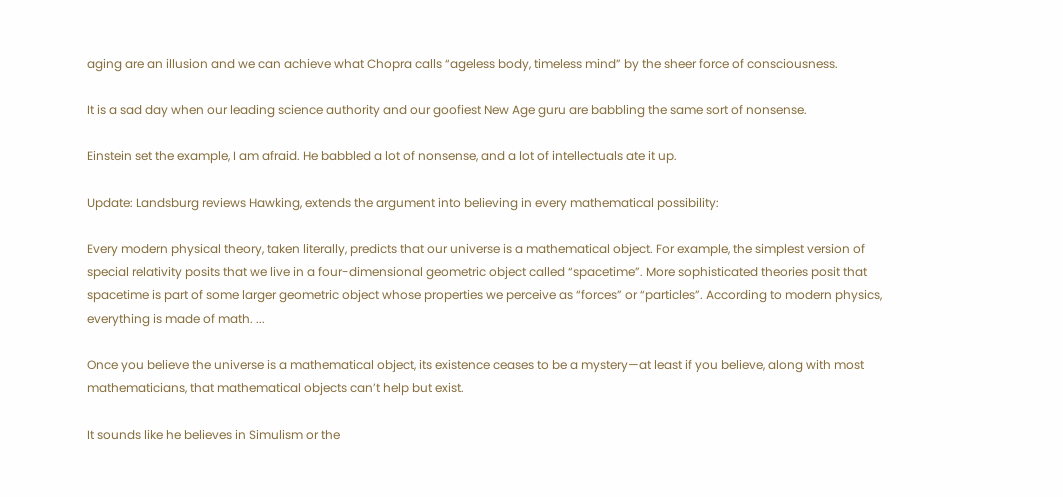aging are an illusion and we can achieve what Chopra calls “ageless body, timeless mind” by the sheer force of consciousness.

It is a sad day when our leading science authority and our goofiest New Age guru are babbling the same sort of nonsense.

Einstein set the example, I am afraid. He babbled a lot of nonsense, and a lot of intellectuals ate it up.

Update: Landsburg reviews Hawking, extends the argument into believing in every mathematical possibility:

Every modern physical theory, taken literally, predicts that our universe is a mathematical object. For example, the simplest version of special relativity posits that we live in a four-dimensional geometric object called “spacetime”. More sophisticated theories posit that spacetime is part of some larger geometric object whose properties we perceive as “forces” or “particles”. According to modern physics, everything is made of math. ...

Once you believe the universe is a mathematical object, its existence ceases to be a mystery—at least if you believe, along with most mathematicians, that mathematical objects can’t help but exist.

It sounds like he believes in Simulism or the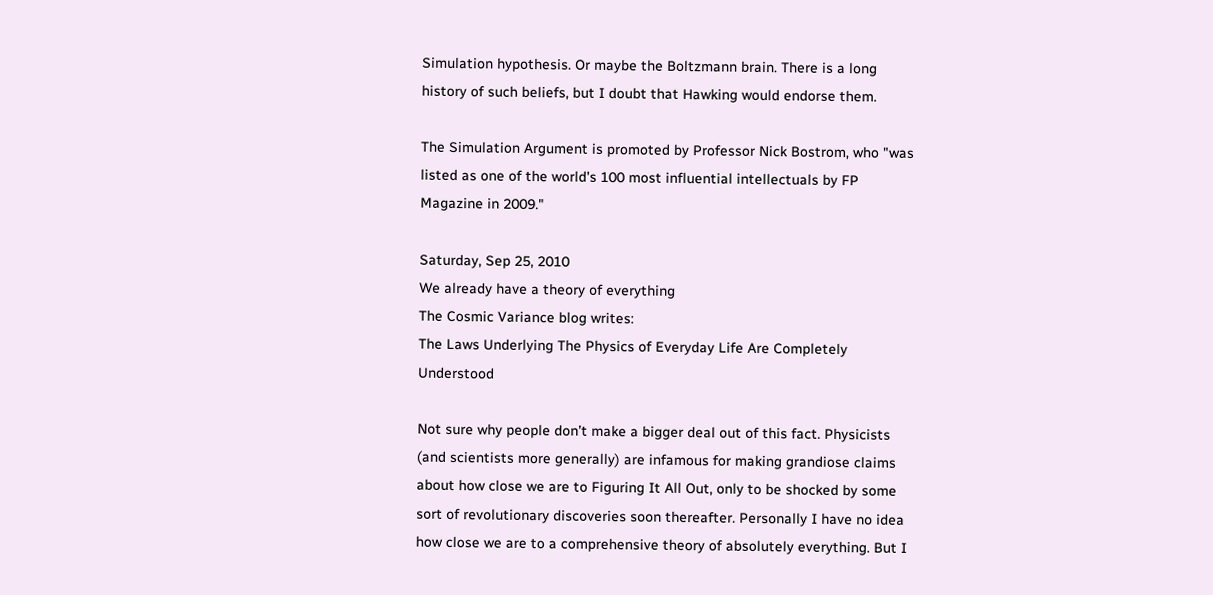Simulation hypothesis. Or maybe the Boltzmann brain. There is a long history of such beliefs, but I doubt that Hawking would endorse them.

The Simulation Argument is promoted by Professor Nick Bostrom, who "was listed as one of the world's 100 most influential intellectuals by FP Magazine in 2009."

Saturday, Sep 25, 2010
We already have a theory of everything
The Cosmic Variance blog writes:
The Laws Underlying The Physics of Everyday Life Are Completely Understood

Not sure why people don’t make a bigger deal out of this fact. Physicists (and scientists more generally) are infamous for making grandiose claims about how close we are to Figuring It All Out, only to be shocked by some sort of revolutionary discoveries soon thereafter. Personally I have no idea how close we are to a comprehensive theory of absolutely everything. But I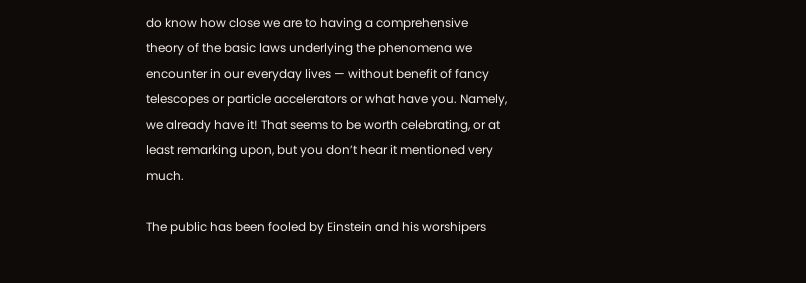do know how close we are to having a comprehensive theory of the basic laws underlying the phenomena we encounter in our everyday lives — without benefit of fancy telescopes or particle accelerators or what have you. Namely, we already have it! That seems to be worth celebrating, or at least remarking upon, but you don’t hear it mentioned very much.

The public has been fooled by Einstein and his worshipers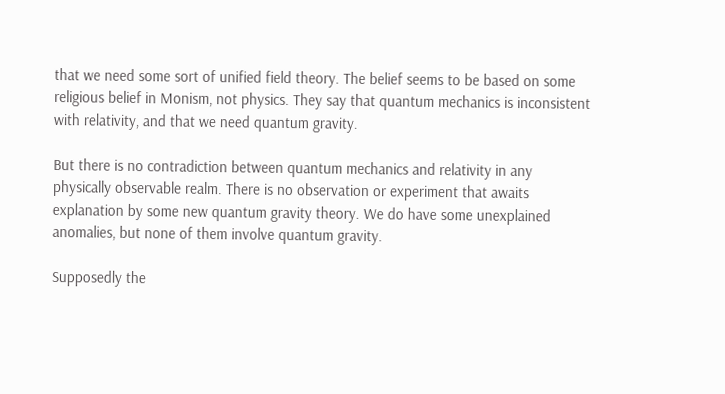that we need some sort of unified field theory. The belief seems to be based on some religious belief in Monism, not physics. They say that quantum mechanics is inconsistent with relativity, and that we need quantum gravity.

But there is no contradiction between quantum mechanics and relativity in any physically observable realm. There is no observation or experiment that awaits explanation by some new quantum gravity theory. We do have some unexplained anomalies, but none of them involve quantum gravity.

Supposedly the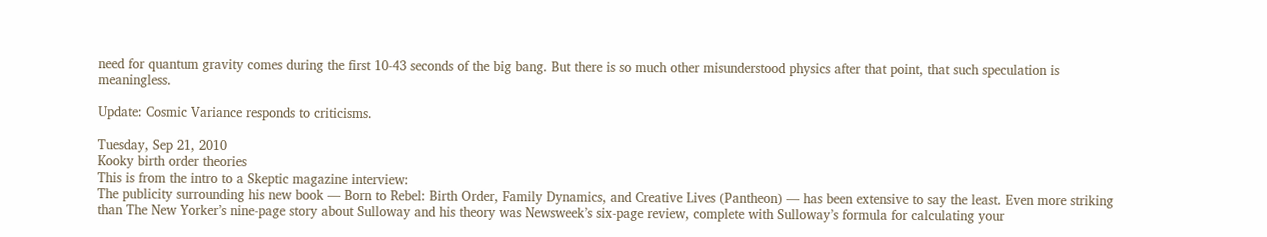need for quantum gravity comes during the first 10-43 seconds of the big bang. But there is so much other misunderstood physics after that point, that such speculation is meaningless.

Update: Cosmic Variance responds to criticisms.

Tuesday, Sep 21, 2010
Kooky birth order theories
This is from the intro to a Skeptic magazine interview:
The publicity surrounding his new book — Born to Rebel: Birth Order, Family Dynamics, and Creative Lives (Pantheon) — has been extensive to say the least. Even more striking than The New Yorker’s nine-page story about Sulloway and his theory was Newsweek’s six-page review, complete with Sulloway’s formula for calculating your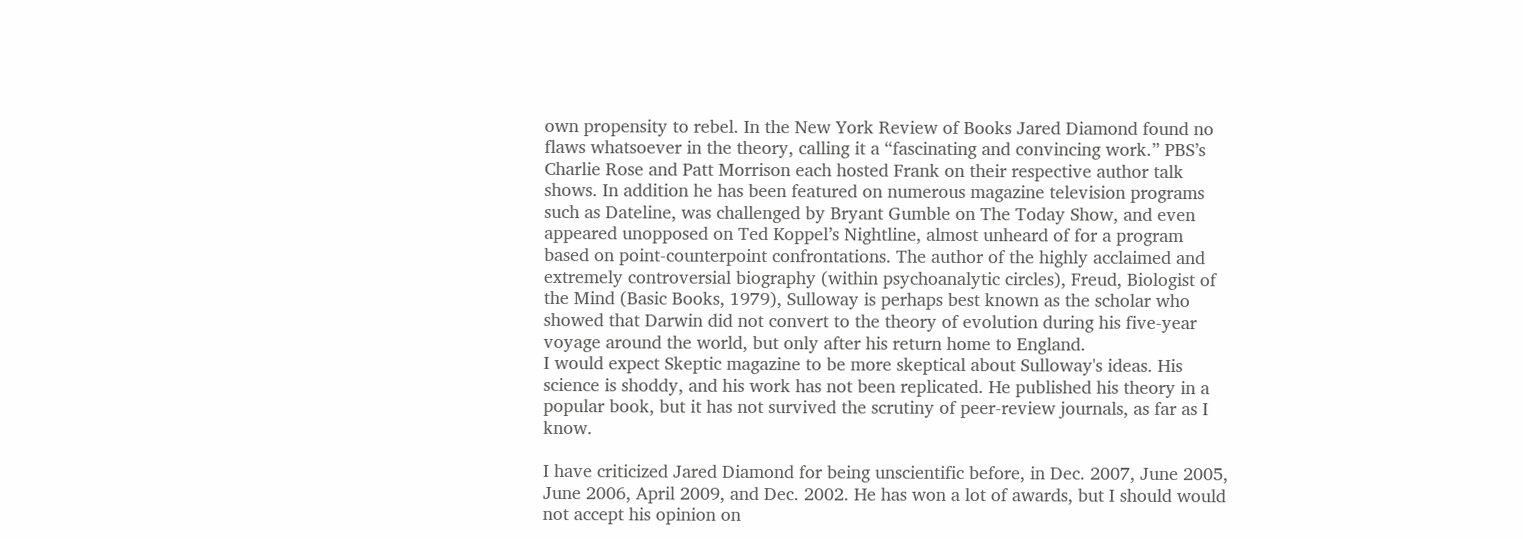own propensity to rebel. In the New York Review of Books Jared Diamond found no flaws whatsoever in the theory, calling it a “fascinating and convincing work.” PBS’s Charlie Rose and Patt Morrison each hosted Frank on their respective author talk shows. In addition he has been featured on numerous magazine television programs such as Dateline, was challenged by Bryant Gumble on The Today Show, and even appeared unopposed on Ted Koppel’s Nightline, almost unheard of for a program based on point-counterpoint confrontations. The author of the highly acclaimed and extremely controversial biography (within psychoanalytic circles), Freud, Biologist of the Mind (Basic Books, 1979), Sulloway is perhaps best known as the scholar who showed that Darwin did not convert to the theory of evolution during his five-year voyage around the world, but only after his return home to England.
I would expect Skeptic magazine to be more skeptical about Sulloway's ideas. His science is shoddy, and his work has not been replicated. He published his theory in a popular book, but it has not survived the scrutiny of peer-review journals, as far as I know.

I have criticized Jared Diamond for being unscientific before, in Dec. 2007, June 2005, June 2006, April 2009, and Dec. 2002. He has won a lot of awards, but I should would not accept his opinion on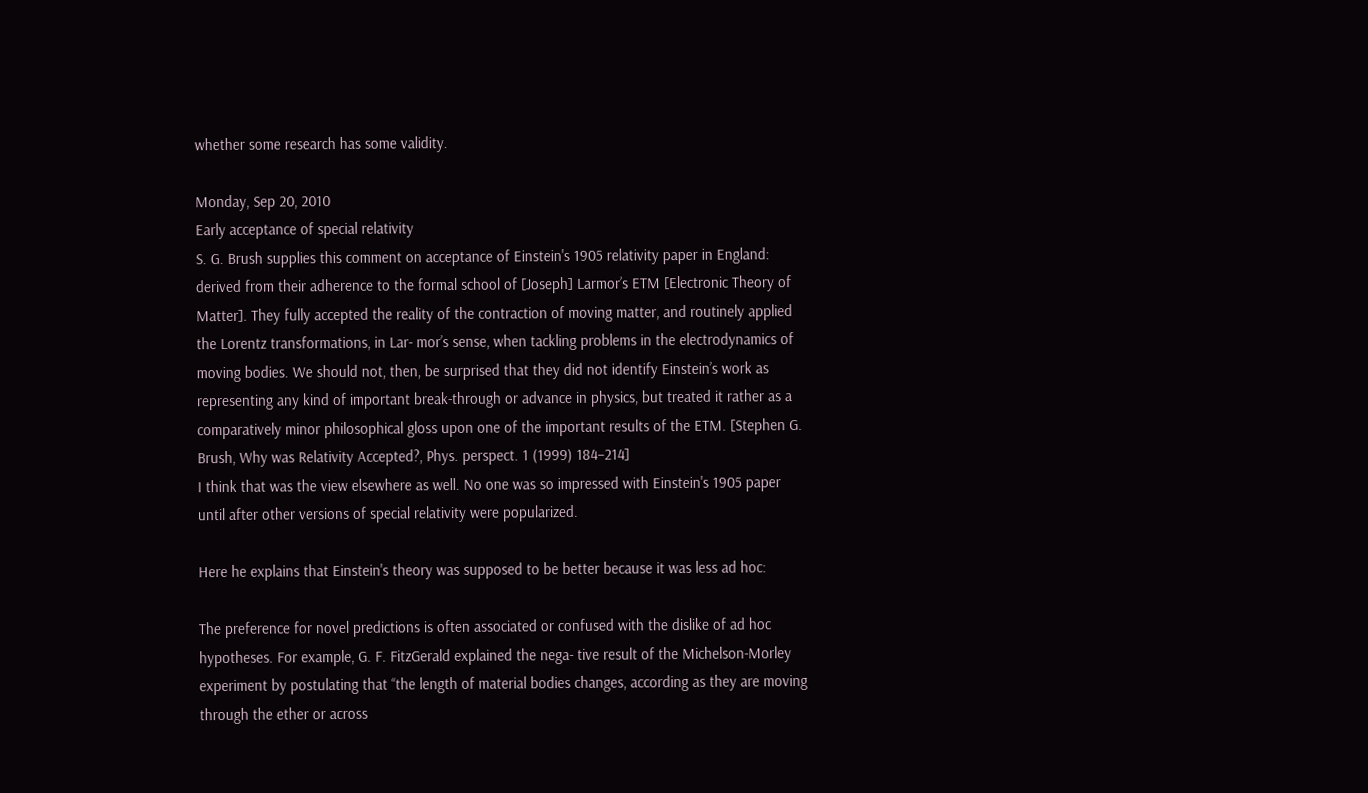whether some research has some validity.

Monday, Sep 20, 2010
Early acceptance of special relativity
S. G. Brush supplies this comment on acceptance of Einstein's 1905 relativity paper in England:
derived from their adherence to the formal school of [Joseph] Larmor’s ETM [Electronic Theory of Matter]. They fully accepted the reality of the contraction of moving matter, and routinely applied the Lorentz transformations, in Lar- mor’s sense, when tackling problems in the electrodynamics of moving bodies. We should not, then, be surprised that they did not identify Einstein’s work as representing any kind of important break-through or advance in physics, but treated it rather as a comparatively minor philosophical gloss upon one of the important results of the ETM. [Stephen G. Brush, Why was Relativity Accepted?, Phys. perspect. 1 (1999) 184–214]
I think that was the view elsewhere as well. No one was so impressed with Einstein's 1905 paper until after other versions of special relativity were popularized.

Here he explains that Einstein's theory was supposed to be better because it was less ad hoc:

The preference for novel predictions is often associated or confused with the dislike of ad hoc hypotheses. For example, G. F. FitzGerald explained the nega- tive result of the Michelson-Morley experiment by postulating that ‘‘the length of material bodies changes, according as they are moving through the ether or across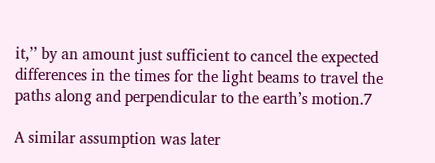it,’’ by an amount just sufficient to cancel the expected differences in the times for the light beams to travel the paths along and perpendicular to the earth’s motion.7

A similar assumption was later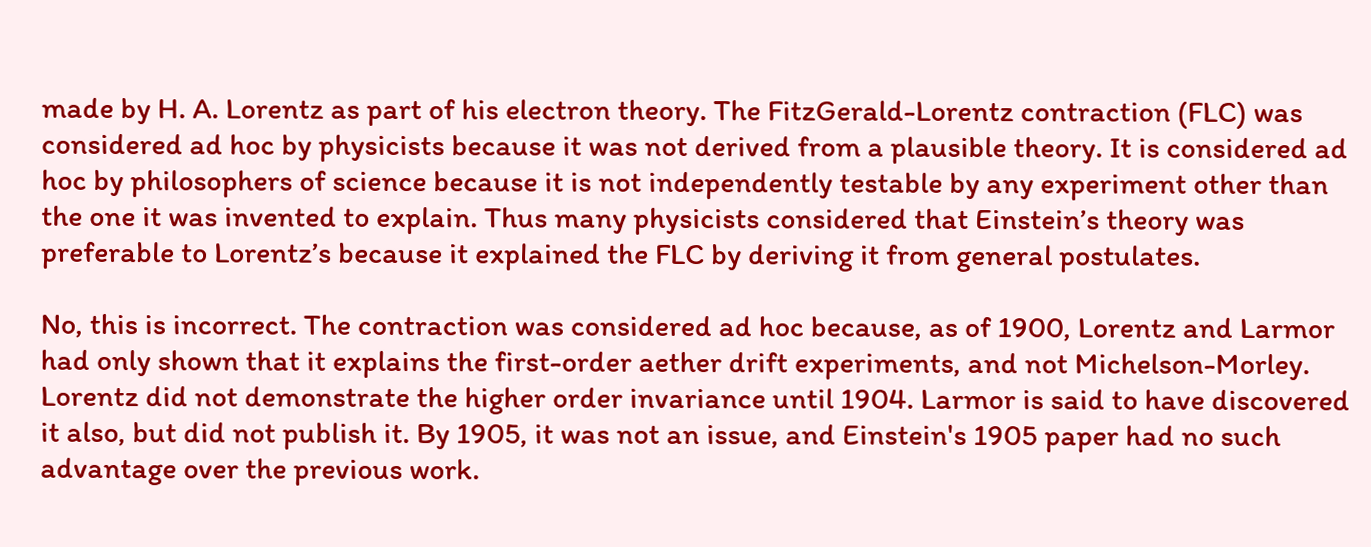made by H. A. Lorentz as part of his electron theory. The FitzGerald-Lorentz contraction (FLC) was considered ad hoc by physicists because it was not derived from a plausible theory. It is considered ad hoc by philosophers of science because it is not independently testable by any experiment other than the one it was invented to explain. Thus many physicists considered that Einstein’s theory was preferable to Lorentz’s because it explained the FLC by deriving it from general postulates.

No, this is incorrect. The contraction was considered ad hoc because, as of 1900, Lorentz and Larmor had only shown that it explains the first-order aether drift experiments, and not Michelson-Morley. Lorentz did not demonstrate the higher order invariance until 1904. Larmor is said to have discovered it also, but did not publish it. By 1905, it was not an issue, and Einstein's 1905 paper had no such advantage over the previous work.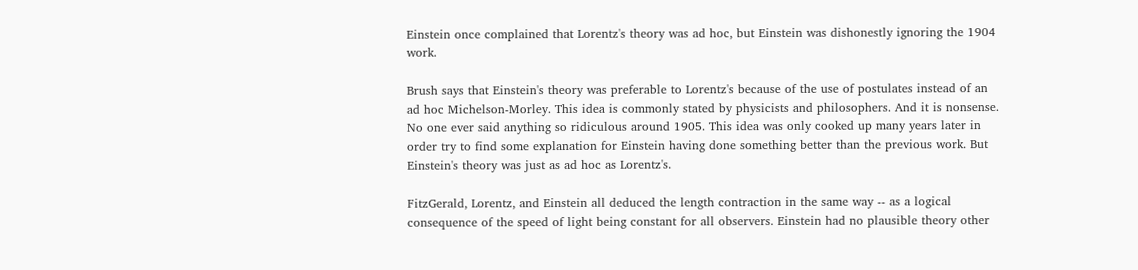Einstein once complained that Lorentz's theory was ad hoc, but Einstein was dishonestly ignoring the 1904 work.

Brush says that Einstein's theory was preferable to Lorentz's because of the use of postulates instead of an ad hoc Michelson-Morley. This idea is commonly stated by physicists and philosophers. And it is nonsense. No one ever said anything so ridiculous around 1905. This idea was only cooked up many years later in order try to find some explanation for Einstein having done something better than the previous work. But Einstein's theory was just as ad hoc as Lorentz's.

FitzGerald, Lorentz, and Einstein all deduced the length contraction in the same way -- as a logical consequence of the speed of light being constant for all observers. Einstein had no plausible theory other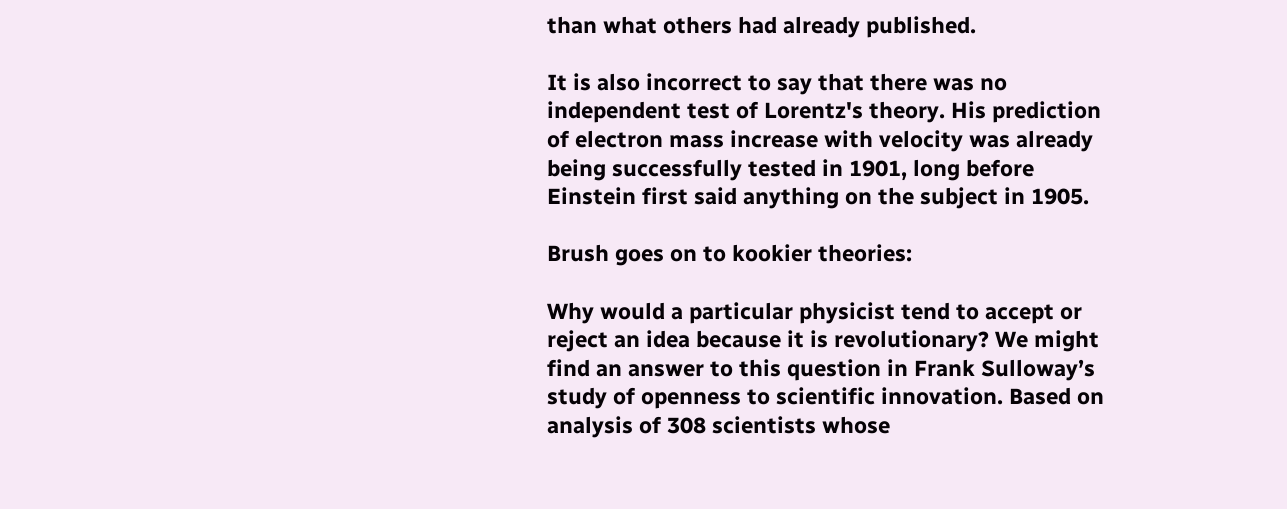than what others had already published.

It is also incorrect to say that there was no independent test of Lorentz's theory. His prediction of electron mass increase with velocity was already being successfully tested in 1901, long before Einstein first said anything on the subject in 1905.

Brush goes on to kookier theories:

Why would a particular physicist tend to accept or reject an idea because it is revolutionary? We might find an answer to this question in Frank Sulloway’s study of openness to scientific innovation. Based on analysis of 308 scientists whose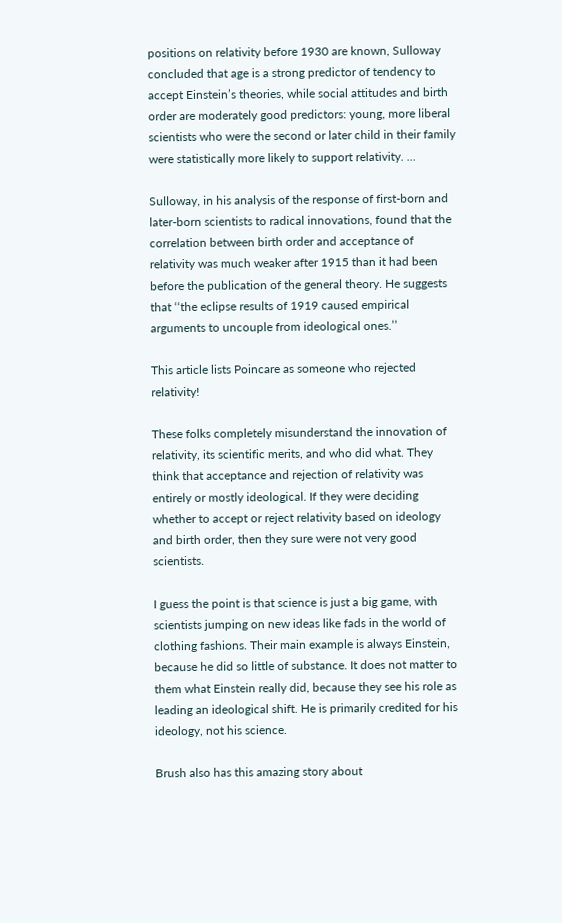positions on relativity before 1930 are known, Sulloway concluded that age is a strong predictor of tendency to accept Einstein’s theories, while social attitudes and birth order are moderately good predictors: young, more liberal scientists who were the second or later child in their family were statistically more likely to support relativity. ...

Sulloway, in his analysis of the response of first-born and later-born scientists to radical innovations, found that the correlation between birth order and acceptance of relativity was much weaker after 1915 than it had been before the publication of the general theory. He suggests that ‘‘the eclipse results of 1919 caused empirical arguments to uncouple from ideological ones.’’

This article lists Poincare as someone who rejected relativity!

These folks completely misunderstand the innovation of relativity, its scientific merits, and who did what. They think that acceptance and rejection of relativity was entirely or mostly ideological. If they were deciding whether to accept or reject relativity based on ideology and birth order, then they sure were not very good scientists.

I guess the point is that science is just a big game, with scientists jumping on new ideas like fads in the world of clothing fashions. Their main example is always Einstein, because he did so little of substance. It does not matter to them what Einstein really did, because they see his role as leading an ideological shift. He is primarily credited for his ideology, not his science.

Brush also has this amazing story about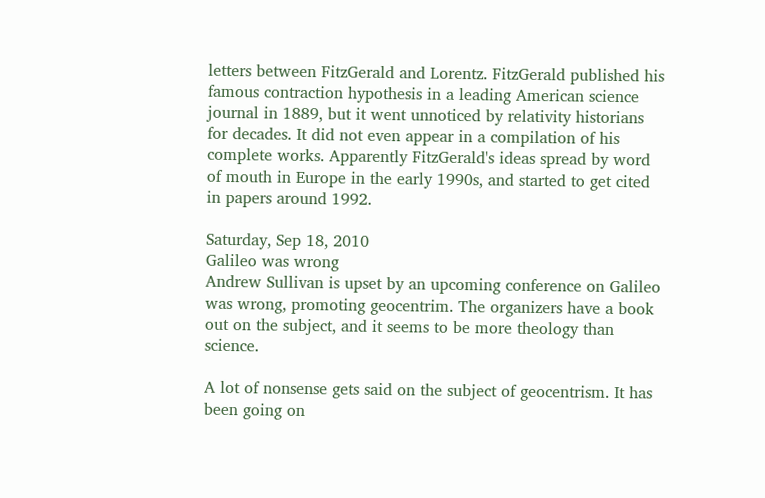letters between FitzGerald and Lorentz. FitzGerald published his famous contraction hypothesis in a leading American science journal in 1889, but it went unnoticed by relativity historians for decades. It did not even appear in a compilation of his complete works. Apparently FitzGerald's ideas spread by word of mouth in Europe in the early 1990s, and started to get cited in papers around 1992.

Saturday, Sep 18, 2010
Galileo was wrong
Andrew Sullivan is upset by an upcoming conference on Galileo was wrong, promoting geocentrim. The organizers have a book out on the subject, and it seems to be more theology than science.

A lot of nonsense gets said on the subject of geocentrism. It has been going on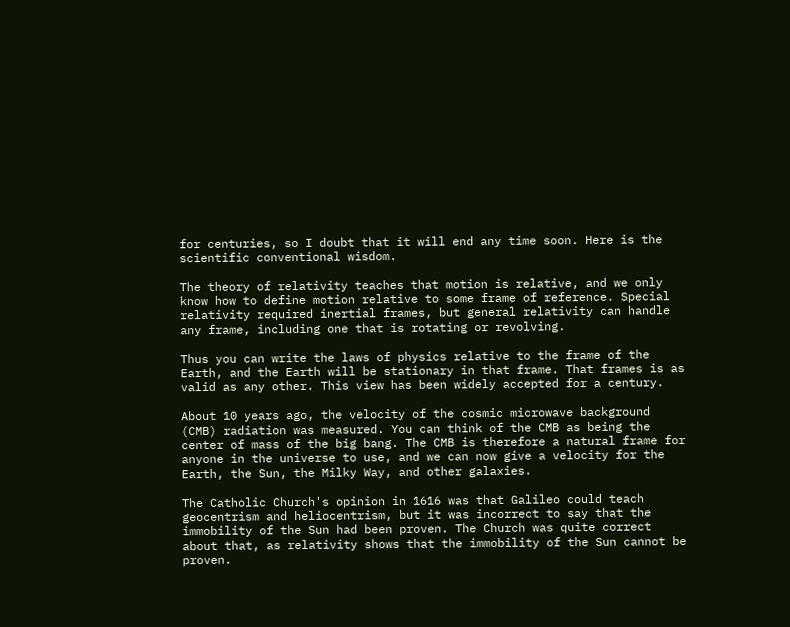for centuries, so I doubt that it will end any time soon. Here is the scientific conventional wisdom.

The theory of relativity teaches that motion is relative, and we only know how to define motion relative to some frame of reference. Special relativity required inertial frames, but general relativity can handle any frame, including one that is rotating or revolving.

Thus you can write the laws of physics relative to the frame of the Earth, and the Earth will be stationary in that frame. That frames is as valid as any other. This view has been widely accepted for a century.

About 10 years ago, the velocity of the cosmic microwave background (CMB) radiation was measured. You can think of the CMB as being the center of mass of the big bang. The CMB is therefore a natural frame for anyone in the universe to use, and we can now give a velocity for the Earth, the Sun, the Milky Way, and other galaxies.

The Catholic Church's opinion in 1616 was that Galileo could teach geocentrism and heliocentrism, but it was incorrect to say that the immobility of the Sun had been proven. The Church was quite correct about that, as relativity shows that the immobility of the Sun cannot be proven.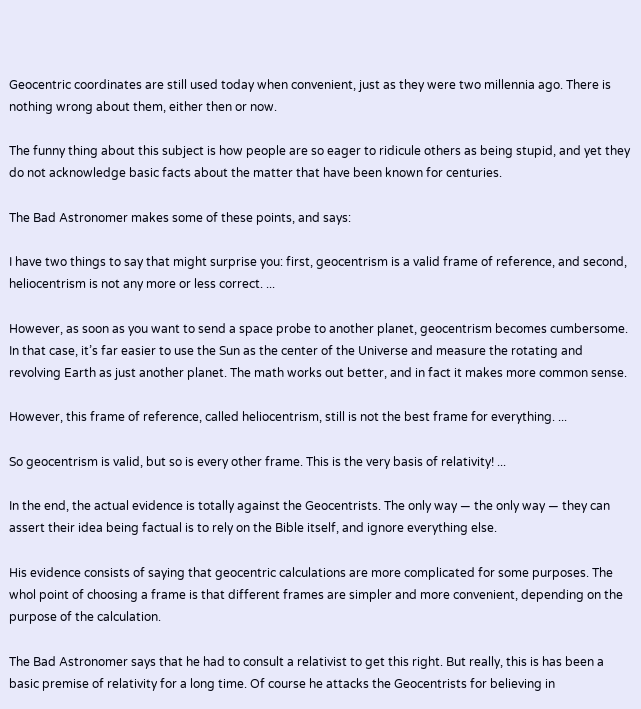Geocentric coordinates are still used today when convenient, just as they were two millennia ago. There is nothing wrong about them, either then or now.

The funny thing about this subject is how people are so eager to ridicule others as being stupid, and yet they do not acknowledge basic facts about the matter that have been known for centuries.

The Bad Astronomer makes some of these points, and says:

I have two things to say that might surprise you: first, geocentrism is a valid frame of reference, and second, heliocentrism is not any more or less correct. ...

However, as soon as you want to send a space probe to another planet, geocentrism becomes cumbersome. In that case, it’s far easier to use the Sun as the center of the Universe and measure the rotating and revolving Earth as just another planet. The math works out better, and in fact it makes more common sense.

However, this frame of reference, called heliocentrism, still is not the best frame for everything. ...

So geocentrism is valid, but so is every other frame. This is the very basis of relativity! ...

In the end, the actual evidence is totally against the Geocentrists. The only way — the only way — they can assert their idea being factual is to rely on the Bible itself, and ignore everything else.

His evidence consists of saying that geocentric calculations are more complicated for some purposes. The whol point of choosing a frame is that different frames are simpler and more convenient, depending on the purpose of the calculation.

The Bad Astronomer says that he had to consult a relativist to get this right. But really, this is has been a basic premise of relativity for a long time. Of course he attacks the Geocentrists for believing in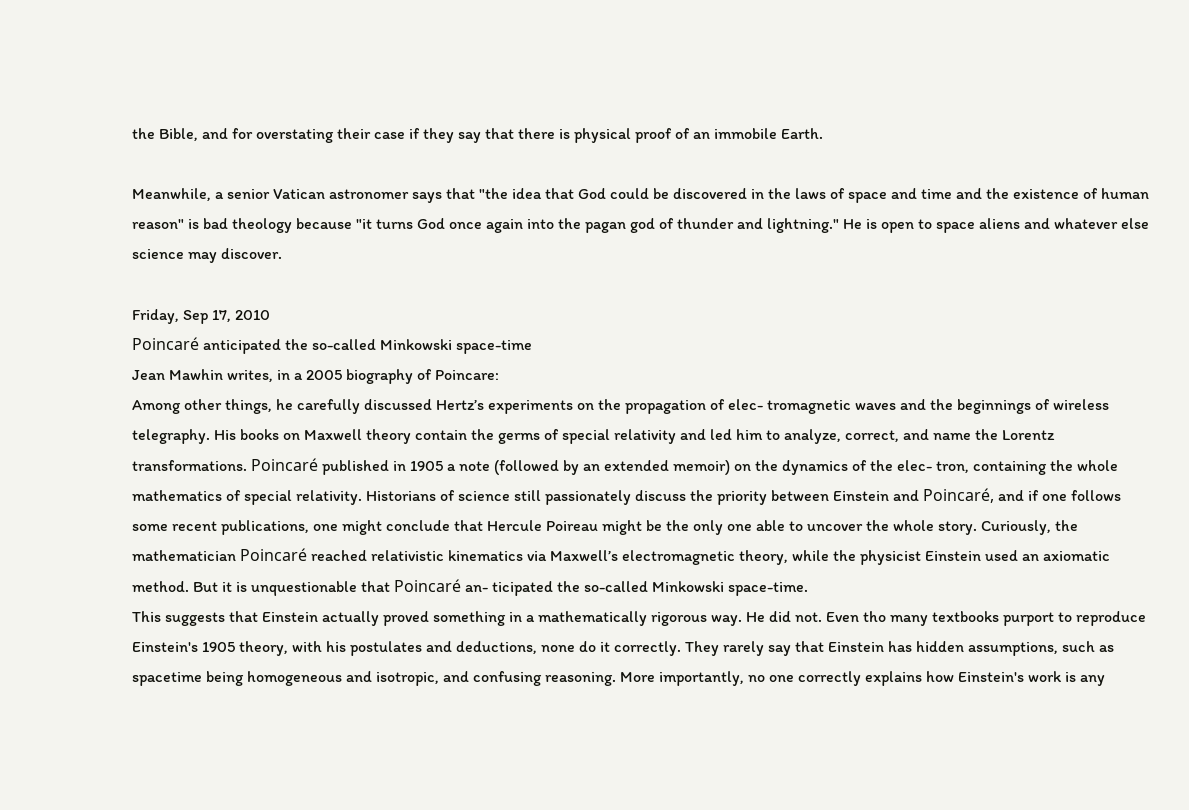the Bible, and for overstating their case if they say that there is physical proof of an immobile Earth.

Meanwhile, a senior Vatican astronomer says that "the idea that God could be discovered in the laws of space and time and the existence of human reason" is bad theology because "it turns God once again into the pagan god of thunder and lightning." He is open to space aliens and whatever else science may discover.

Friday, Sep 17, 2010
Poincaré anticipated the so-called Minkowski space-time
Jean Mawhin writes, in a 2005 biography of Poincare:
Among other things, he carefully discussed Hertz’s experiments on the propagation of elec- tromagnetic waves and the beginnings of wireless telegraphy. His books on Maxwell theory contain the germs of special relativity and led him to analyze, correct, and name the Lorentz transformations. Poincaré published in 1905 a note (followed by an extended memoir) on the dynamics of the elec- tron, containing the whole mathematics of special relativity. Historians of science still passionately discuss the priority between Einstein and Poincaré, and if one follows some recent publications, one might conclude that Hercule Poireau might be the only one able to uncover the whole story. Curiously, the mathematician Poincaré reached relativistic kinematics via Maxwell’s electromagnetic theory, while the physicist Einstein used an axiomatic method. But it is unquestionable that Poincaré an- ticipated the so-called Minkowski space-time.
This suggests that Einstein actually proved something in a mathematically rigorous way. He did not. Even tho many textbooks purport to reproduce Einstein's 1905 theory, with his postulates and deductions, none do it correctly. They rarely say that Einstein has hidden assumptions, such as spacetime being homogeneous and isotropic, and confusing reasoning. More importantly, no one correctly explains how Einstein's work is any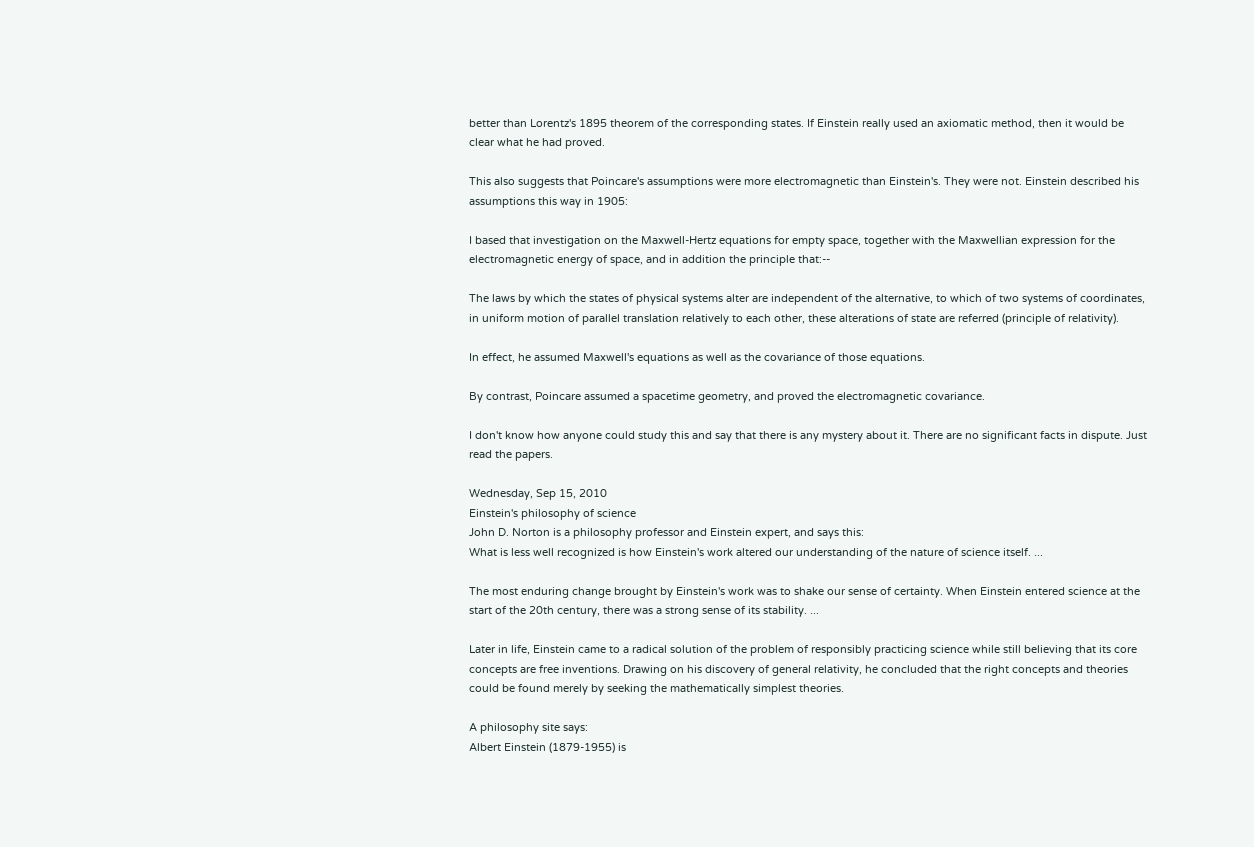better than Lorentz's 1895 theorem of the corresponding states. If Einstein really used an axiomatic method, then it would be clear what he had proved.

This also suggests that Poincare's assumptions were more electromagnetic than Einstein's. They were not. Einstein described his assumptions this way in 1905:

I based that investigation on the Maxwell-Hertz equations for empty space, together with the Maxwellian expression for the electromagnetic energy of space, and in addition the principle that:--

The laws by which the states of physical systems alter are independent of the alternative, to which of two systems of coordinates, in uniform motion of parallel translation relatively to each other, these alterations of state are referred (principle of relativity).

In effect, he assumed Maxwell's equations as well as the covariance of those equations.

By contrast, Poincare assumed a spacetime geometry, and proved the electromagnetic covariance.

I don't know how anyone could study this and say that there is any mystery about it. There are no significant facts in dispute. Just read the papers.

Wednesday, Sep 15, 2010
Einstein's philosophy of science
John D. Norton is a philosophy professor and Einstein expert, and says this:
What is less well recognized is how Einstein's work altered our understanding of the nature of science itself. ...

The most enduring change brought by Einstein's work was to shake our sense of certainty. When Einstein entered science at the start of the 20th century, there was a strong sense of its stability. ...

Later in life, Einstein came to a radical solution of the problem of responsibly practicing science while still believing that its core concepts are free inventions. Drawing on his discovery of general relativity, he concluded that the right concepts and theories could be found merely by seeking the mathematically simplest theories.

A philosophy site says:
Albert Einstein (1879-1955) is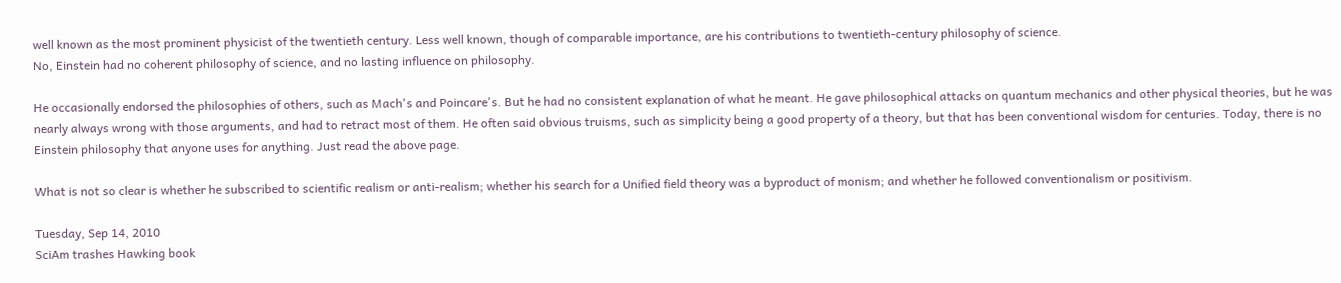well known as the most prominent physicist of the twentieth century. Less well known, though of comparable importance, are his contributions to twentieth-century philosophy of science.
No, Einstein had no coherent philosophy of science, and no lasting influence on philosophy.

He occasionally endorsed the philosophies of others, such as Mach's and Poincare's. But he had no consistent explanation of what he meant. He gave philosophical attacks on quantum mechanics and other physical theories, but he was nearly always wrong with those arguments, and had to retract most of them. He often said obvious truisms, such as simplicity being a good property of a theory, but that has been conventional wisdom for centuries. Today, there is no Einstein philosophy that anyone uses for anything. Just read the above page.

What is not so clear is whether he subscribed to scientific realism or anti-realism; whether his search for a Unified field theory was a byproduct of monism; and whether he followed conventionalism or positivism.

Tuesday, Sep 14, 2010
SciAm trashes Hawking book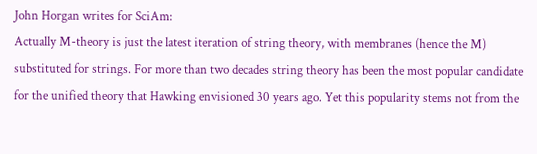John Horgan writes for SciAm:
Actually M-theory is just the latest iteration of string theory, with membranes (hence the M) substituted for strings. For more than two decades string theory has been the most popular candidate for the unified theory that Hawking envisioned 30 years ago. Yet this popularity stems not from the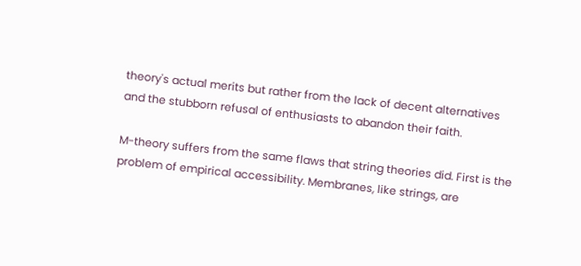theory's actual merits but rather from the lack of decent alternatives and the stubborn refusal of enthusiasts to abandon their faith.

M-theory suffers from the same flaws that string theories did. First is the problem of empirical accessibility. Membranes, like strings, are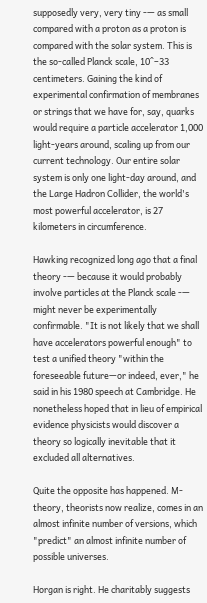supposedly very, very tiny -— as small compared with a proton as a proton is compared with the solar system. This is the so-called Planck scale, 10^–33 centimeters. Gaining the kind of experimental confirmation of membranes or strings that we have for, say, quarks would require a particle accelerator 1,000 light-years around, scaling up from our current technology. Our entire solar system is only one light-day around, and the Large Hadron Collider, the world's most powerful accelerator, is 27 kilometers in circumference.

Hawking recognized long ago that a final theory -— because it would probably involve particles at the Planck scale -— might never be experimentally confirmable. "It is not likely that we shall have accelerators powerful enough" to test a unified theory "within the foreseeable future—or indeed, ever," he said in his 1980 speech at Cambridge. He nonetheless hoped that in lieu of empirical evidence physicists would discover a theory so logically inevitable that it excluded all alternatives.

Quite the opposite has happened. M-theory, theorists now realize, comes in an almost infinite number of versions, which "predict" an almost infinite number of possible universes.

Horgan is right. He charitably suggests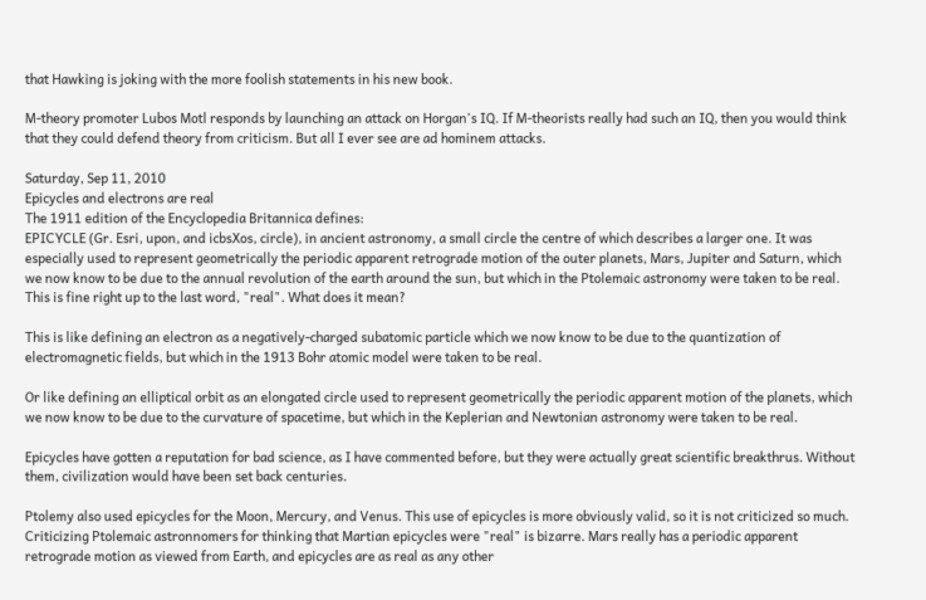that Hawking is joking with the more foolish statements in his new book.

M-theory promoter Lubos Motl responds by launching an attack on Horgan's IQ. If M-theorists really had such an IQ, then you would think that they could defend theory from criticism. But all I ever see are ad hominem attacks.

Saturday, Sep 11, 2010
Epicycles and electrons are real
The 1911 edition of the Encyclopedia Britannica defines:
EPICYCLE (Gr. Esri, upon, and icbsXos, circle), in ancient astronomy, a small circle the centre of which describes a larger one. It was especially used to represent geometrically the periodic apparent retrograde motion of the outer planets, Mars, Jupiter and Saturn, which we now know to be due to the annual revolution of the earth around the sun, but which in the Ptolemaic astronomy were taken to be real.
This is fine right up to the last word, "real". What does it mean?

This is like defining an electron as a negatively-charged subatomic particle which we now know to be due to the quantization of electromagnetic fields, but which in the 1913 Bohr atomic model were taken to be real.

Or like defining an elliptical orbit as an elongated circle used to represent geometrically the periodic apparent motion of the planets, which we now know to be due to the curvature of spacetime, but which in the Keplerian and Newtonian astronomy were taken to be real.

Epicycles have gotten a reputation for bad science, as I have commented before, but they were actually great scientific breakthrus. Without them, civilization would have been set back centuries.

Ptolemy also used epicycles for the Moon, Mercury, and Venus. This use of epicycles is more obviously valid, so it is not criticized so much. Criticizing Ptolemaic astronnomers for thinking that Martian epicycles were "real" is bizarre. Mars really has a periodic apparent retrograde motion as viewed from Earth, and epicycles are as real as any other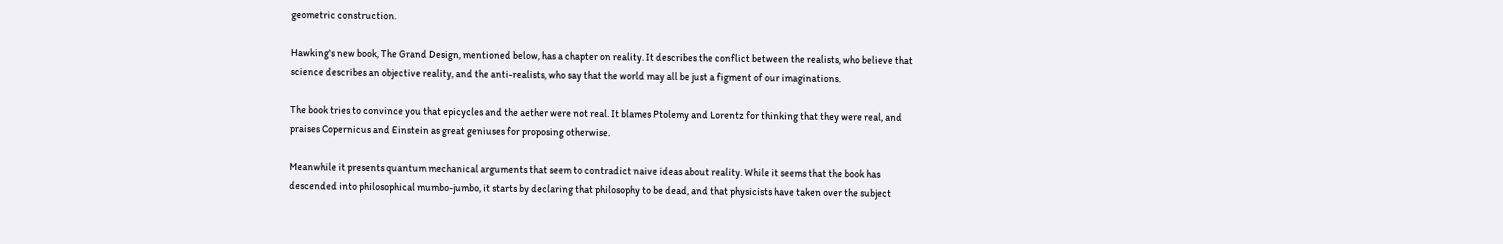geometric construction.

Hawking's new book, The Grand Design, mentioned below, has a chapter on reality. It describes the conflict between the realists, who believe that science describes an objective reality, and the anti-realists, who say that the world may all be just a figment of our imaginations.

The book tries to convince you that epicycles and the aether were not real. It blames Ptolemy and Lorentz for thinking that they were real, and praises Copernicus and Einstein as great geniuses for proposing otherwise.

Meanwhile it presents quantum mechanical arguments that seem to contradict naive ideas about reality. While it seems that the book has descended into philosophical mumbo-jumbo, it starts by declaring that philosophy to be dead, and that physicists have taken over the subject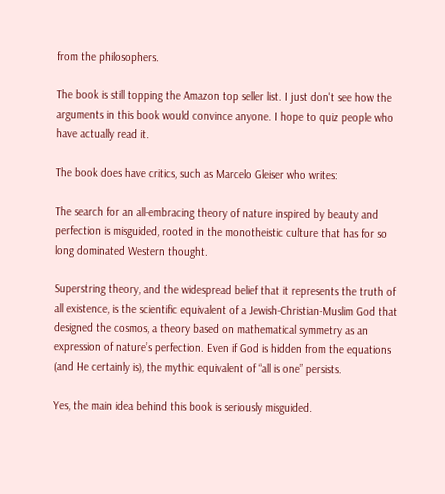from the philosophers.

The book is still topping the Amazon top seller list. I just don't see how the arguments in this book would convince anyone. I hope to quiz people who have actually read it.

The book does have critics, such as Marcelo Gleiser who writes:

The search for an all-embracing theory of nature inspired by beauty and perfection is misguided, rooted in the monotheistic culture that has for so long dominated Western thought.

Superstring theory, and the widespread belief that it represents the truth of all existence, is the scientific equivalent of a Jewish-Christian-Muslim God that designed the cosmos, a theory based on mathematical symmetry as an expression of nature’s perfection. Even if God is hidden from the equations (and He certainly is), the mythic equivalent of “all is one” persists.

Yes, the main idea behind this book is seriously misguided.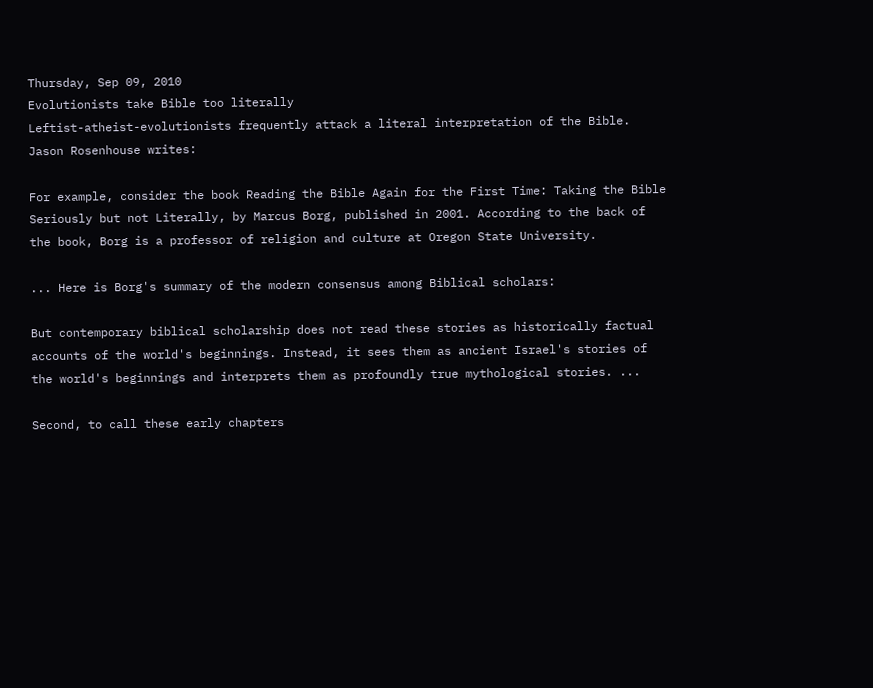Thursday, Sep 09, 2010
Evolutionists take Bible too literally
Leftist-atheist-evolutionists frequently attack a literal interpretation of the Bible. Jason Rosenhouse writes:

For example, consider the book Reading the Bible Again for the First Time: Taking the Bible Seriously but not Literally, by Marcus Borg, published in 2001. According to the back of the book, Borg is a professor of religion and culture at Oregon State University.

... Here is Borg's summary of the modern consensus among Biblical scholars:

But contemporary biblical scholarship does not read these stories as historically factual accounts of the world's beginnings. Instead, it sees them as ancient Israel's stories of the world's beginnings and interprets them as profoundly true mythological stories. ...

Second, to call these early chapters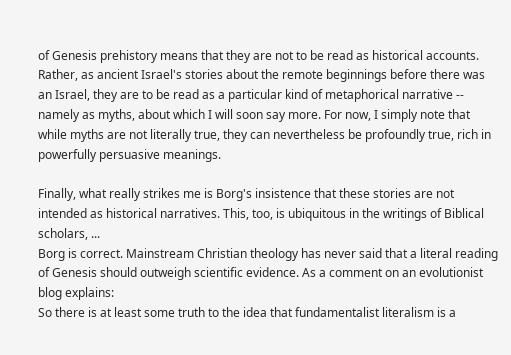of Genesis prehistory means that they are not to be read as historical accounts. Rather, as ancient Israel's stories about the remote beginnings before there was an Israel, they are to be read as a particular kind of metaphorical narrative -- namely as myths, about which I will soon say more. For now, I simply note that while myths are not literally true, they can nevertheless be profoundly true, rich in powerfully persuasive meanings.

Finally, what really strikes me is Borg's insistence that these stories are not intended as historical narratives. This, too, is ubiquitous in the writings of Biblical scholars, ...
Borg is correct. Mainstream Christian theology has never said that a literal reading of Genesis should outweigh scientific evidence. As a comment on an evolutionist blog explains:
So there is at least some truth to the idea that fundamentalist literalism is a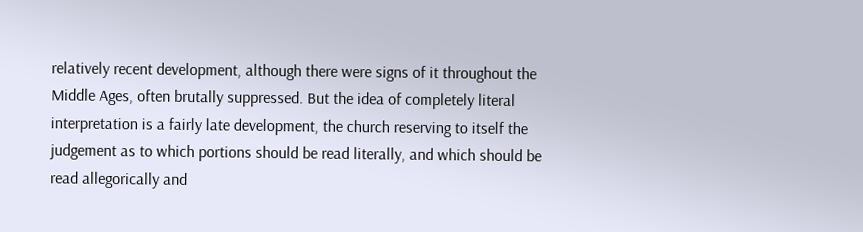relatively recent development, although there were signs of it throughout the Middle Ages, often brutally suppressed. But the idea of completely literal interpretation is a fairly late development, the church reserving to itself the judgement as to which portions should be read literally, and which should be read allegorically and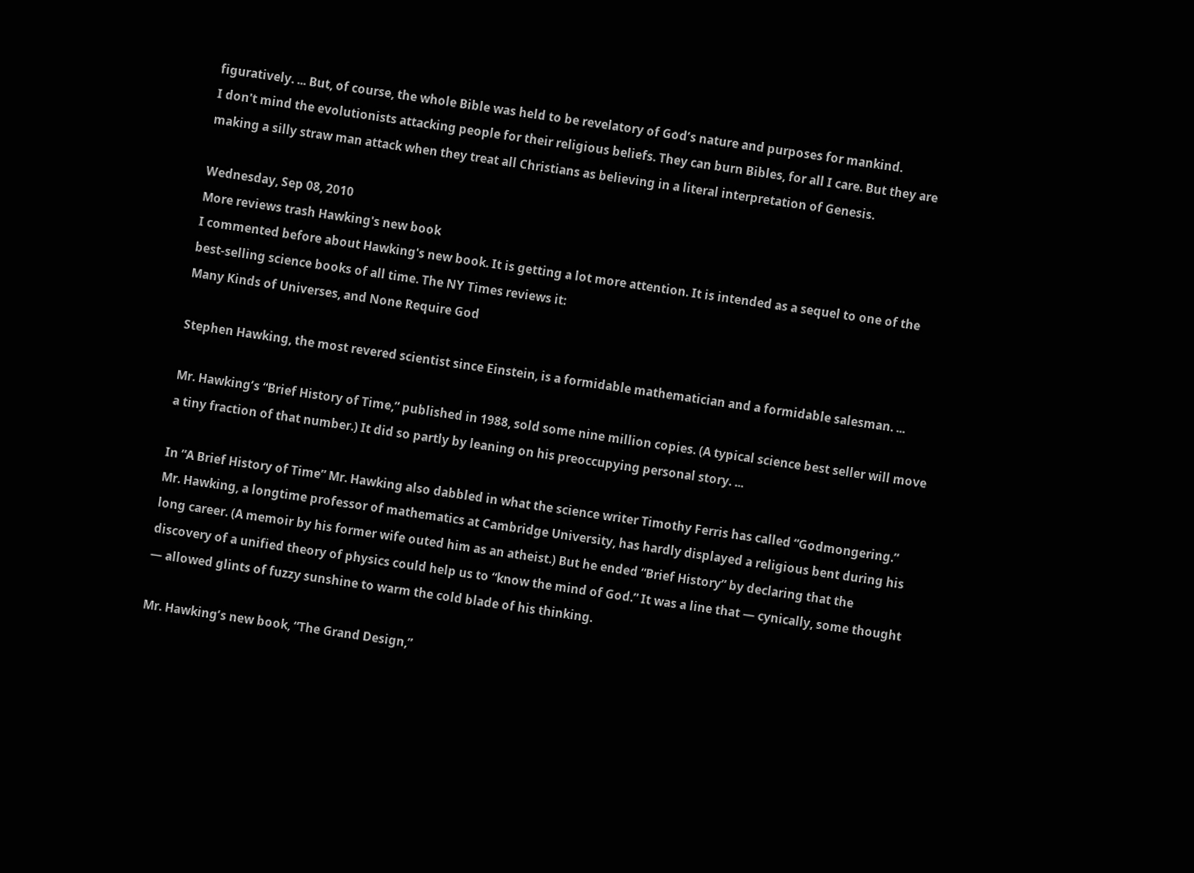figuratively. ... But, of course, the whole Bible was held to be revelatory of God’s nature and purposes for mankind.
I don't mind the evolutionists attacking people for their religious beliefs. They can burn Bibles, for all I care. But they are making a silly straw man attack when they treat all Christians as believing in a literal interpretation of Genesis.

Wednesday, Sep 08, 2010
More reviews trash Hawking's new book
I commented before about Hawking's new book. It is getting a lot more attention. It is intended as a sequel to one of the best-selling science books of all time. The NY Times reviews it:
Many Kinds of Universes, and None Require God

Stephen Hawking, the most revered scientist since Einstein, is a formidable mathematician and a formidable salesman. ...

Mr. Hawking’s “Brief History of Time,” published in 1988, sold some nine million copies. (A typical science best seller will move a tiny fraction of that number.) It did so partly by leaning on his preoccupying personal story. ...

In “A Brief History of Time” Mr. Hawking also dabbled in what the science writer Timothy Ferris has called “Godmongering.” Mr. Hawking, a longtime professor of mathematics at Cambridge University, has hardly displayed a religious bent during his long career. (A memoir by his former wife outed him as an atheist.) But he ended “Brief History” by declaring that the discovery of a unified theory of physics could help us to “know the mind of God.” It was a line that — cynically, some thought — allowed glints of fuzzy sunshine to warm the cold blade of his thinking.

Mr. Hawking’s new book, “The Grand Design,”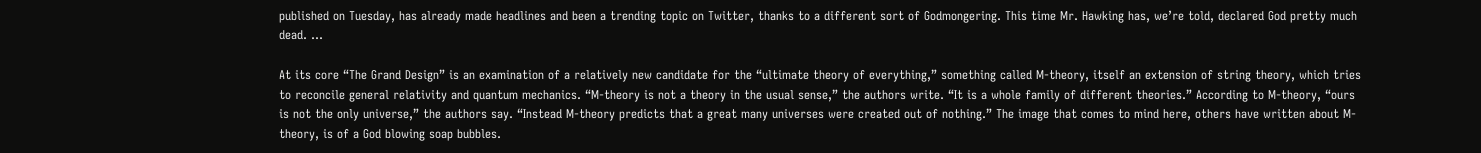published on Tuesday, has already made headlines and been a trending topic on Twitter, thanks to a different sort of Godmongering. This time Mr. Hawking has, we’re told, declared God pretty much dead. ...

At its core “The Grand Design” is an examination of a relatively new candidate for the “ultimate theory of everything,” something called M-theory, itself an extension of string theory, which tries to reconcile general relativity and quantum mechanics. “M-theory is not a theory in the usual sense,” the authors write. “It is a whole family of different theories.” According to M-theory, “ours is not the only universe,” the authors say. “Instead M-theory predicts that a great many universes were created out of nothing.” The image that comes to mind here, others have written about M-theory, is of a God blowing soap bubbles.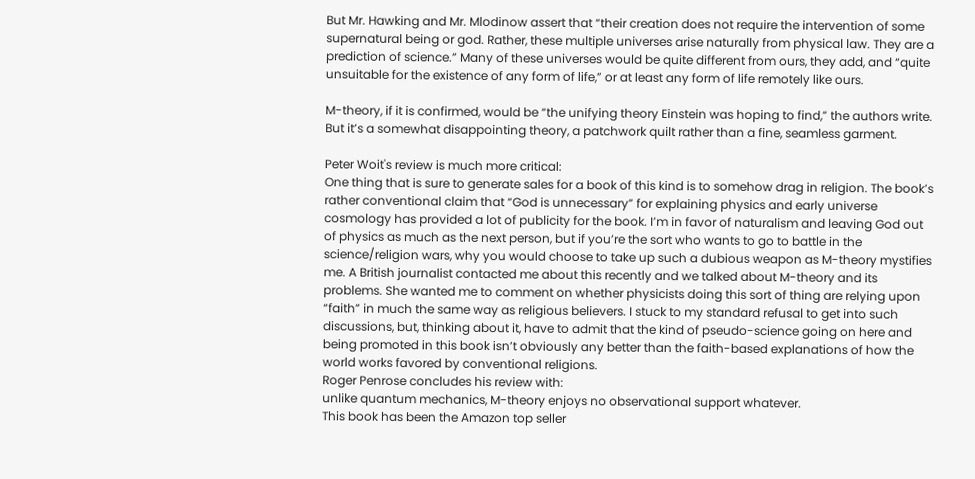But Mr. Hawking and Mr. Mlodinow assert that “their creation does not require the intervention of some supernatural being or god. Rather, these multiple universes arise naturally from physical law. They are a prediction of science.” Many of these universes would be quite different from ours, they add, and “quite unsuitable for the existence of any form of life,” or at least any form of life remotely like ours.

M-theory, if it is confirmed, would be “the unifying theory Einstein was hoping to find,” the authors write. But it’s a somewhat disappointing theory, a patchwork quilt rather than a fine, seamless garment.

Peter Woit's review is much more critical:
One thing that is sure to generate sales for a book of this kind is to somehow drag in religion. The book’s rather conventional claim that “God is unnecessary” for explaining physics and early universe cosmology has provided a lot of publicity for the book. I’m in favor of naturalism and leaving God out of physics as much as the next person, but if you’re the sort who wants to go to battle in the science/religion wars, why you would choose to take up such a dubious weapon as M-theory mystifies me. A British journalist contacted me about this recently and we talked about M-theory and its problems. She wanted me to comment on whether physicists doing this sort of thing are relying upon “faith” in much the same way as religious believers. I stuck to my standard refusal to get into such discussions, but, thinking about it, have to admit that the kind of pseudo-science going on here and being promoted in this book isn’t obviously any better than the faith-based explanations of how the world works favored by conventional religions.
Roger Penrose concludes his review with:
unlike quantum mechanics, M-theory enjoys no observational support whatever.
This book has been the Amazon top seller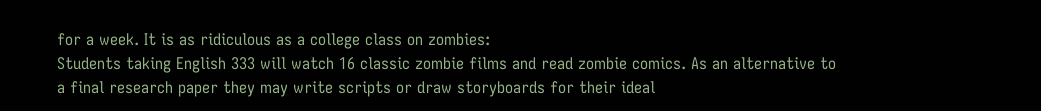for a week. It is as ridiculous as a college class on zombies:
Students taking English 333 will watch 16 classic zombie films and read zombie comics. As an alternative to a final research paper they may write scripts or draw storyboards for their ideal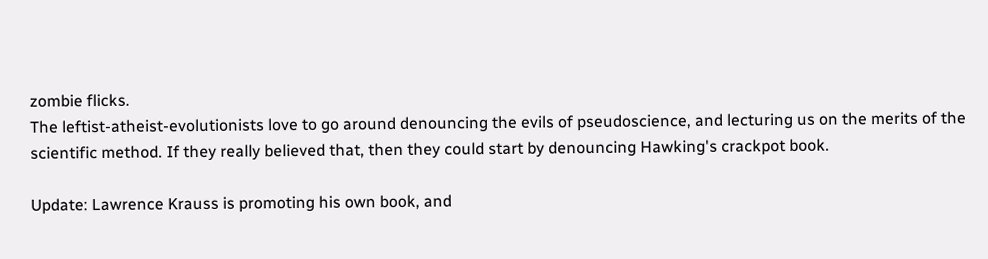zombie flicks.
The leftist-atheist-evolutionists love to go around denouncing the evils of pseudoscience, and lecturing us on the merits of the scientific method. If they really believed that, then they could start by denouncing Hawking's crackpot book.

Update: Lawrence Krauss is promoting his own book, and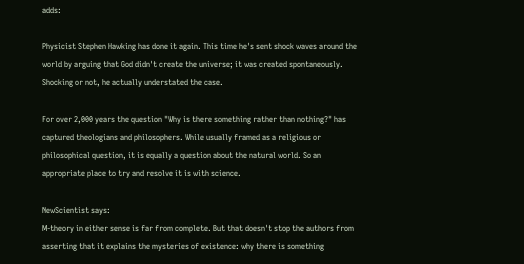adds:

Physicist Stephen Hawking has done it again. This time he's sent shock waves around the world by arguing that God didn't create the universe; it was created spontaneously. Shocking or not, he actually understated the case.

For over 2,000 years the question "Why is there something rather than nothing?" has captured theologians and philosophers. While usually framed as a religious or philosophical question, it is equally a question about the natural world. So an appropriate place to try and resolve it is with science.

NewScientist says:
M-theory in either sense is far from complete. But that doesn't stop the authors from asserting that it explains the mysteries of existence: why there is something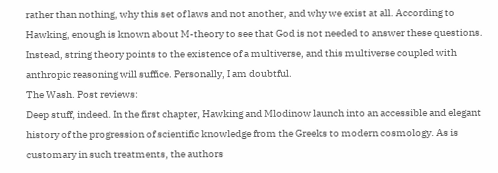rather than nothing, why this set of laws and not another, and why we exist at all. According to Hawking, enough is known about M-theory to see that God is not needed to answer these questions. Instead, string theory points to the existence of a multiverse, and this multiverse coupled with anthropic reasoning will suffice. Personally, I am doubtful.
The Wash. Post reviews:
Deep stuff, indeed. In the first chapter, Hawking and Mlodinow launch into an accessible and elegant history of the progression of scientific knowledge from the Greeks to modern cosmology. As is customary in such treatments, the authors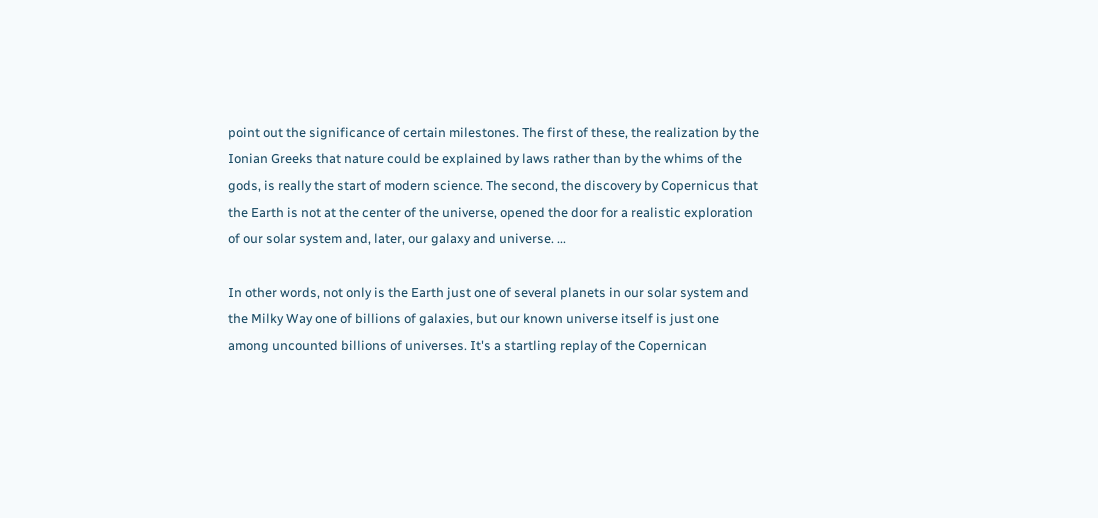point out the significance of certain milestones. The first of these, the realization by the Ionian Greeks that nature could be explained by laws rather than by the whims of the gods, is really the start of modern science. The second, the discovery by Copernicus that the Earth is not at the center of the universe, opened the door for a realistic exploration of our solar system and, later, our galaxy and universe. ...

In other words, not only is the Earth just one of several planets in our solar system and the Milky Way one of billions of galaxies, but our known universe itself is just one among uncounted billions of universes. It's a startling replay of the Copernican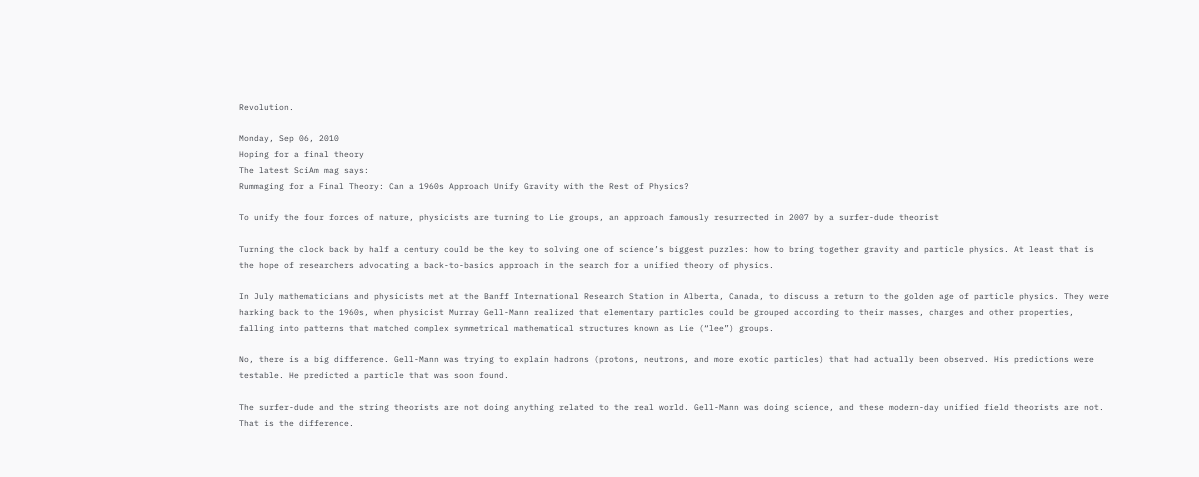Revolution.

Monday, Sep 06, 2010
Hoping for a final theory
The latest SciAm mag says:
Rummaging for a Final Theory: Can a 1960s Approach Unify Gravity with the Rest of Physics?

To unify the four forces of nature, physicists are turning to Lie groups, an approach famously resurrected in 2007 by a surfer-dude theorist

Turning the clock back by half a century could be the key to solving one of science’s biggest puzzles: how to bring together gravity and particle physics. At least that is the hope of researchers advocating a back-to-basics approach in the search for a unified theory of physics.

In July mathematicians and physicists met at the Banff International Research Station in Alberta, Canada, to discuss a return to the golden age of particle physics. They were harking back to the 1960s, when physicist Murray Gell-Mann realized that elementary particles could be grouped according to their masses, charges and other properties, falling into patterns that matched complex symmetrical mathematical structures known as Lie (“lee”) groups.

No, there is a big difference. Gell-Mann was trying to explain hadrons (protons, neutrons, and more exotic particles) that had actually been observed. His predictions were testable. He predicted a particle that was soon found.

The surfer-dude and the string theorists are not doing anything related to the real world. Gell-Mann was doing science, and these modern-day unified field theorists are not. That is the difference.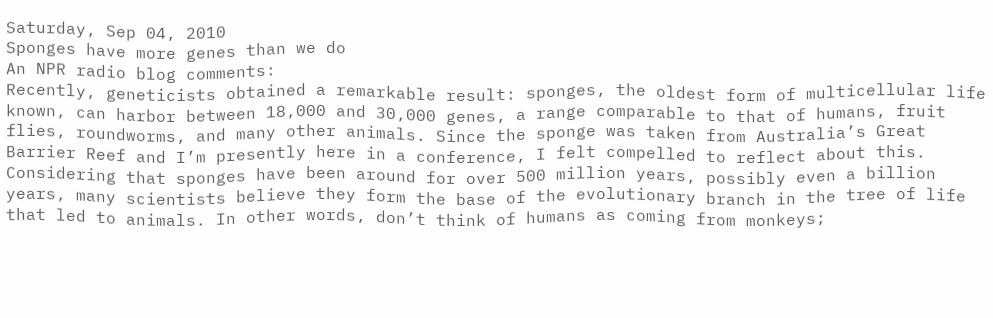Saturday, Sep 04, 2010
Sponges have more genes than we do
An NPR radio blog comments:
Recently, geneticists obtained a remarkable result: sponges, the oldest form of multicellular life known, can harbor between 18,000 and 30,000 genes, a range comparable to that of humans, fruit flies, roundworms, and many other animals. Since the sponge was taken from Australia’s Great Barrier Reef and I’m presently here in a conference, I felt compelled to reflect about this. Considering that sponges have been around for over 500 million years, possibly even a billion years, many scientists believe they form the base of the evolutionary branch in the tree of life that led to animals. In other words, don’t think of humans as coming from monkeys;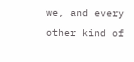we, and every other kind of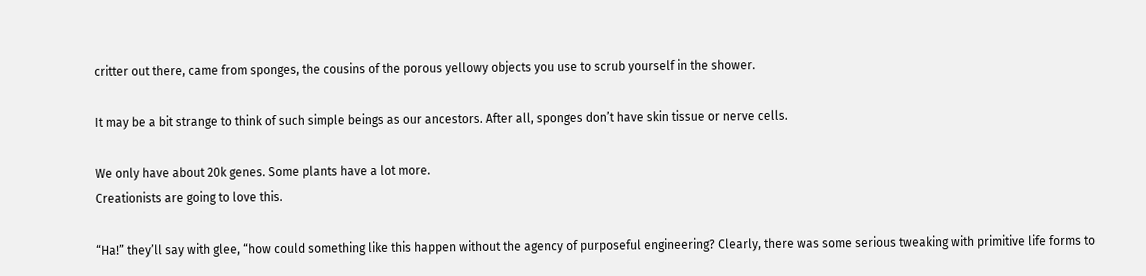critter out there, came from sponges, the cousins of the porous yellowy objects you use to scrub yourself in the shower.

It may be a bit strange to think of such simple beings as our ancestors. After all, sponges don’t have skin tissue or nerve cells.

We only have about 20k genes. Some plants have a lot more.
Creationists are going to love this.

“Ha!” they’ll say with glee, “how could something like this happen without the agency of purposeful engineering? Clearly, there was some serious tweaking with primitive life forms to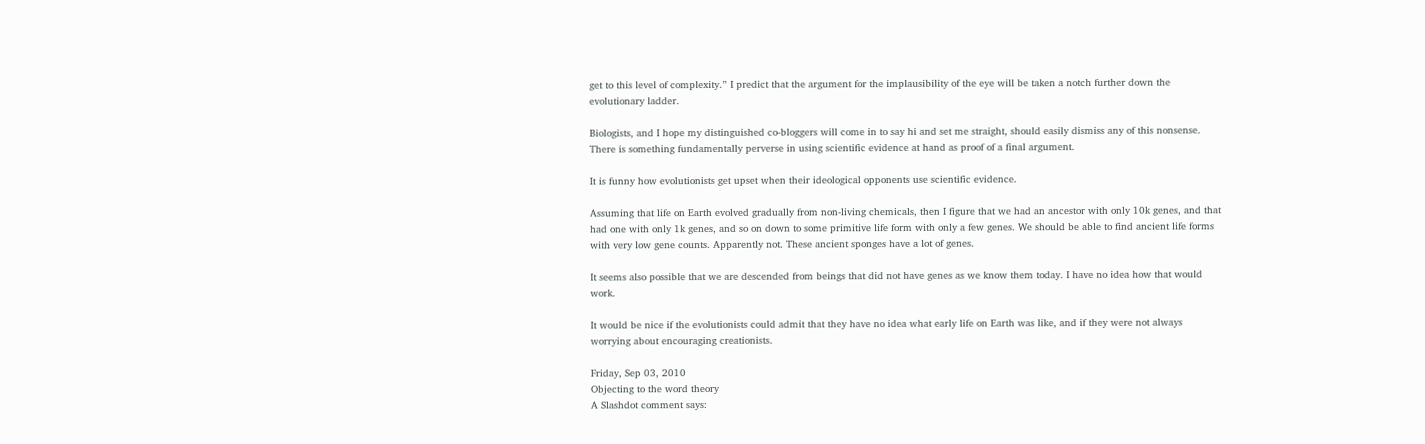get to this level of complexity.” I predict that the argument for the implausibility of the eye will be taken a notch further down the evolutionary ladder.

Biologists, and I hope my distinguished co-bloggers will come in to say hi and set me straight, should easily dismiss any of this nonsense. There is something fundamentally perverse in using scientific evidence at hand as proof of a final argument.

It is funny how evolutionists get upset when their ideological opponents use scientific evidence.

Assuming that life on Earth evolved gradually from non-living chemicals, then I figure that we had an ancestor with only 10k genes, and that had one with only 1k genes, and so on down to some primitive life form with only a few genes. We should be able to find ancient life forms with very low gene counts. Apparently not. These ancient sponges have a lot of genes.

It seems also possible that we are descended from beings that did not have genes as we know them today. I have no idea how that would work.

It would be nice if the evolutionists could admit that they have no idea what early life on Earth was like, and if they were not always worrying about encouraging creationists.

Friday, Sep 03, 2010
Objecting to the word theory
A Slashdot comment says: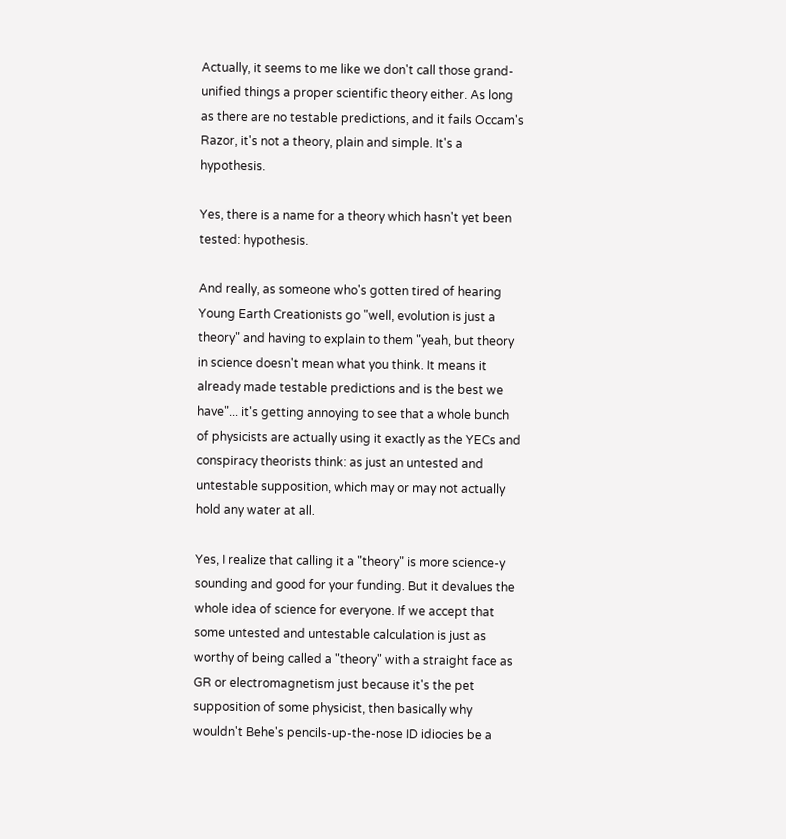Actually, it seems to me like we don't call those grand-unified things a proper scientific theory either. As long as there are no testable predictions, and it fails Occam's Razor, it's not a theory, plain and simple. It's a hypothesis.

Yes, there is a name for a theory which hasn't yet been tested: hypothesis.

And really, as someone who's gotten tired of hearing Young Earth Creationists go "well, evolution is just a theory" and having to explain to them "yeah, but theory in science doesn't mean what you think. It means it already made testable predictions and is the best we have"... it's getting annoying to see that a whole bunch of physicists are actually using it exactly as the YECs and conspiracy theorists think: as just an untested and untestable supposition, which may or may not actually hold any water at all.

Yes, I realize that calling it a "theory" is more science-y sounding and good for your funding. But it devalues the whole idea of science for everyone. If we accept that some untested and untestable calculation is just as worthy of being called a "theory" with a straight face as GR or electromagnetism just because it's the pet supposition of some physicist, then basically why wouldn't Behe's pencils-up-the-nose ID idiocies be a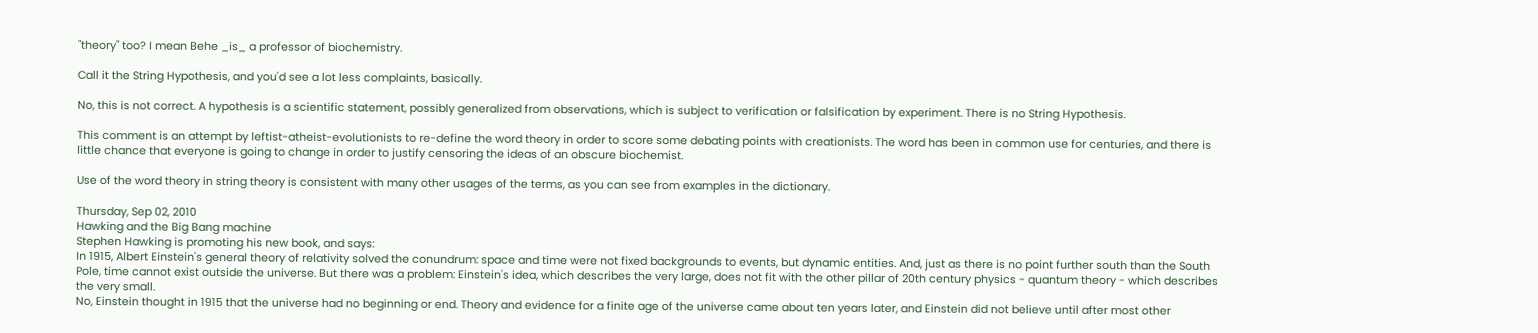"theory" too? I mean Behe _is_ a professor of biochemistry.

Call it the String Hypothesis, and you'd see a lot less complaints, basically.

No, this is not correct. A hypothesis is a scientific statement, possibly generalized from observations, which is subject to verification or falsification by experiment. There is no String Hypothesis.

This comment is an attempt by leftist-atheist-evolutionists to re-define the word theory in order to score some debating points with creationists. The word has been in common use for centuries, and there is little chance that everyone is going to change in order to justify censoring the ideas of an obscure biochemist.

Use of the word theory in string theory is consistent with many other usages of the terms, as you can see from examples in the dictionary.

Thursday, Sep 02, 2010
Hawking and the Big Bang machine
Stephen Hawking is promoting his new book, and says:
In 1915, Albert Einstein's general theory of relativity solved the conundrum: space and time were not fixed backgrounds to events, but dynamic entities. And, just as there is no point further south than the South Pole, time cannot exist outside the universe. But there was a problem: Einstein's idea, which describes the very large, does not fit with the other pillar of 20th century physics - quantum theory - which describes the very small.
No, Einstein thought in 1915 that the universe had no beginning or end. Theory and evidence for a finite age of the universe came about ten years later, and Einstein did not believe until after most other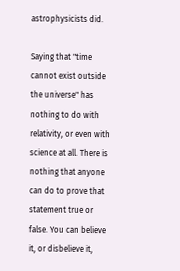astrophysicists did.

Saying that "time cannot exist outside the universe" has nothing to do with relativity, or even with science at all. There is nothing that anyone can do to prove that statement true or false. You can believe it, or disbelieve it,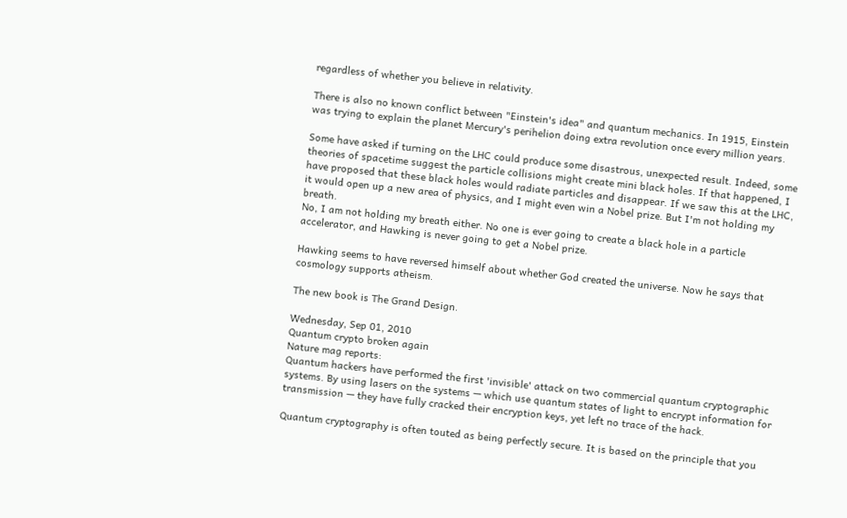regardless of whether you believe in relativity.

There is also no known conflict between "Einstein's idea" and quantum mechanics. In 1915, Einstein was trying to explain the planet Mercury's perihelion doing extra revolution once every million years.

Some have asked if turning on the LHC could produce some disastrous, unexpected result. Indeed, some theories of spacetime suggest the particle collisions might create mini black holes. If that happened, I have proposed that these black holes would radiate particles and disappear. If we saw this at the LHC, it would open up a new area of physics, and I might even win a Nobel prize. But I'm not holding my breath.
No, I am not holding my breath either. No one is ever going to create a black hole in a particle accelerator, and Hawking is never going to get a Nobel prize.

Hawking seems to have reversed himself about whether God created the universe. Now he says that cosmology supports atheism.

The new book is The Grand Design.

Wednesday, Sep 01, 2010
Quantum crypto broken again
Nature mag reports:
Quantum hackers have performed the first 'invisible' attack on two commercial quantum cryptographic systems. By using lasers on the systems — which use quantum states of light to encrypt information for transmission — they have fully cracked their encryption keys, yet left no trace of the hack.

Quantum cryptography is often touted as being perfectly secure. It is based on the principle that you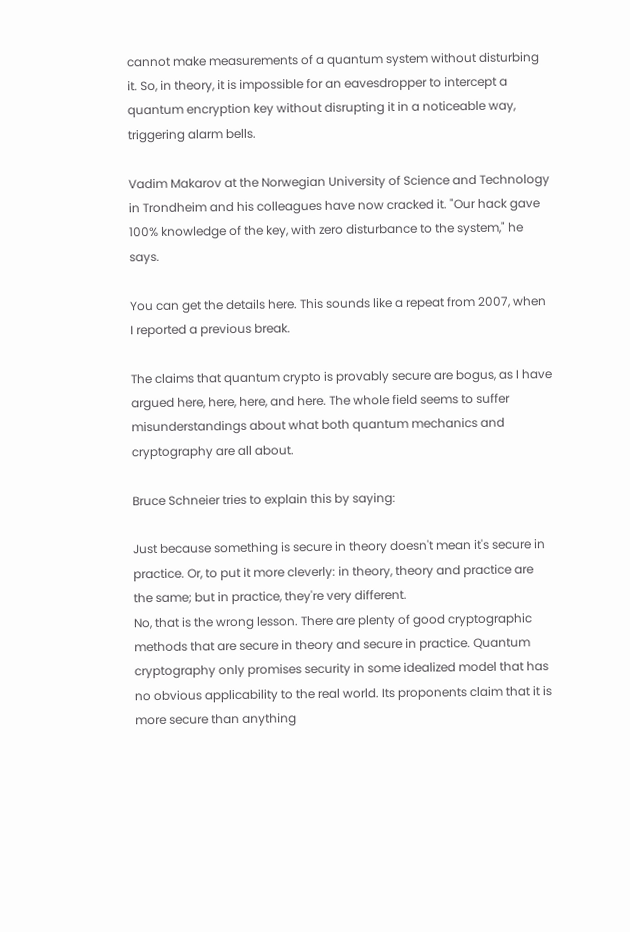cannot make measurements of a quantum system without disturbing it. So, in theory, it is impossible for an eavesdropper to intercept a quantum encryption key without disrupting it in a noticeable way, triggering alarm bells.

Vadim Makarov at the Norwegian University of Science and Technology in Trondheim and his colleagues have now cracked it. "Our hack gave 100% knowledge of the key, with zero disturbance to the system," he says.

You can get the details here. This sounds like a repeat from 2007, when I reported a previous break.

The claims that quantum crypto is provably secure are bogus, as I have argued here, here, here, and here. The whole field seems to suffer misunderstandings about what both quantum mechanics and cryptography are all about.

Bruce Schneier tries to explain this by saying:

Just because something is secure in theory doesn't mean it's secure in practice. Or, to put it more cleverly: in theory, theory and practice are the same; but in practice, they're very different.
No, that is the wrong lesson. There are plenty of good cryptographic methods that are secure in theory and secure in practice. Quantum cryptography only promises security in some idealized model that has no obvious applicability to the real world. Its proponents claim that it is more secure than anything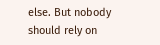else. But nobody should rely on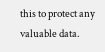this to protect any valuable data.